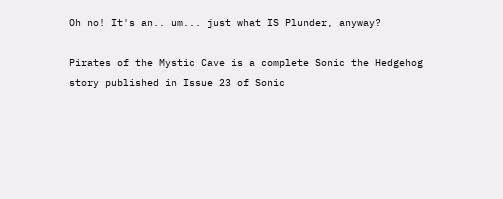Oh no! It's an.. um... just what IS Plunder, anyway?

Pirates of the Mystic Cave is a complete Sonic the Hedgehog story published in Issue 23 of Sonic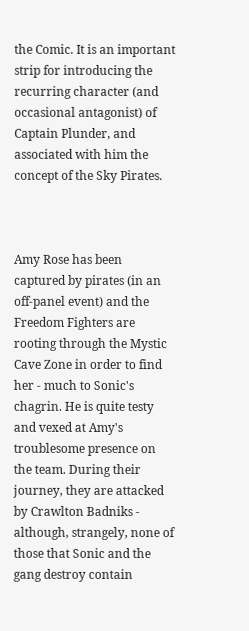the Comic. It is an important strip for introducing the recurring character (and occasional antagonist) of Captain Plunder, and associated with him the concept of the Sky Pirates.



Amy Rose has been captured by pirates (in an off-panel event) and the Freedom Fighters are rooting through the Mystic Cave Zone in order to find her - much to Sonic's chagrin. He is quite testy and vexed at Amy's troublesome presence on the team. During their journey, they are attacked by Crawlton Badniks - although, strangely, none of those that Sonic and the gang destroy contain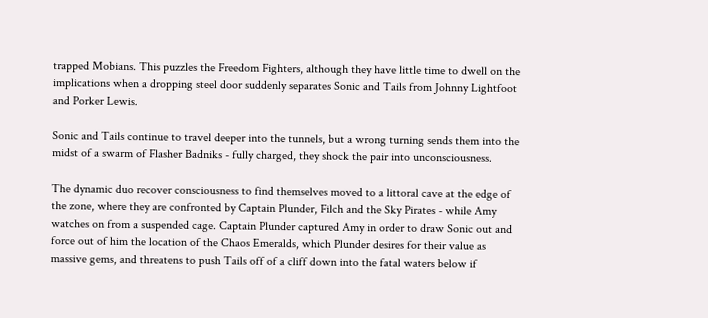trapped Mobians. This puzzles the Freedom Fighters, although they have little time to dwell on the implications when a dropping steel door suddenly separates Sonic and Tails from Johnny Lightfoot and Porker Lewis.

Sonic and Tails continue to travel deeper into the tunnels, but a wrong turning sends them into the midst of a swarm of Flasher Badniks - fully charged, they shock the pair into unconsciousness.

The dynamic duo recover consciousness to find themselves moved to a littoral cave at the edge of the zone, where they are confronted by Captain Plunder, Filch and the Sky Pirates - while Amy watches on from a suspended cage. Captain Plunder captured Amy in order to draw Sonic out and force out of him the location of the Chaos Emeralds, which Plunder desires for their value as massive gems, and threatens to push Tails off of a cliff down into the fatal waters below if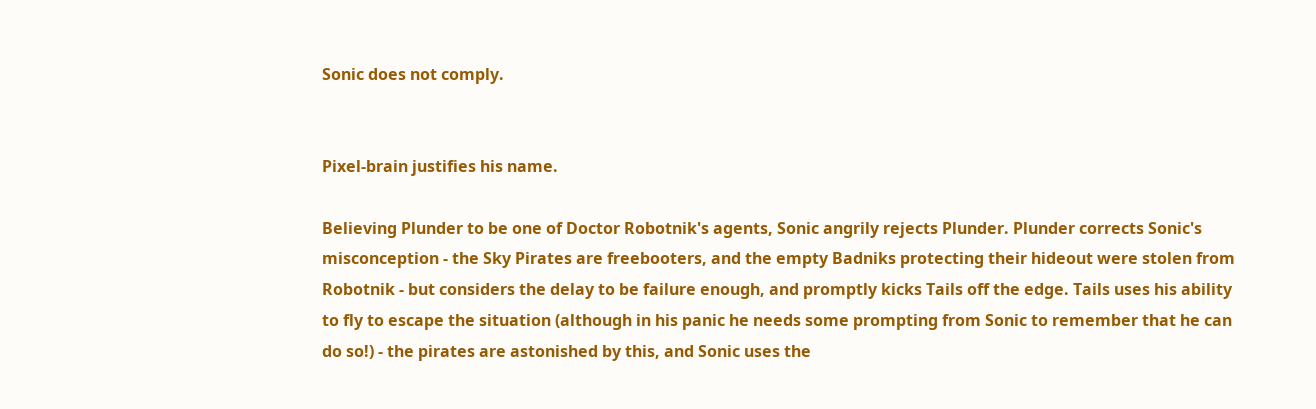Sonic does not comply.


Pixel-brain justifies his name.

Believing Plunder to be one of Doctor Robotnik's agents, Sonic angrily rejects Plunder. Plunder corrects Sonic's misconception - the Sky Pirates are freebooters, and the empty Badniks protecting their hideout were stolen from Robotnik - but considers the delay to be failure enough, and promptly kicks Tails off the edge. Tails uses his ability to fly to escape the situation (although in his panic he needs some prompting from Sonic to remember that he can do so!) - the pirates are astonished by this, and Sonic uses the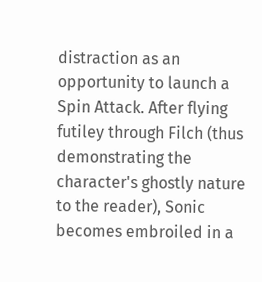distraction as an opportunity to launch a Spin Attack. After flying futiley through Filch (thus demonstrating the character's ghostly nature to the reader), Sonic becomes embroiled in a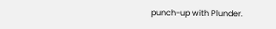punch-up with Plunder.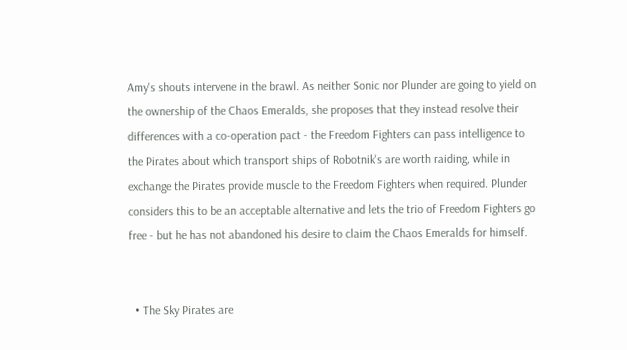Amy's shouts intervene in the brawl. As neither Sonic nor Plunder are going to yield on the ownership of the Chaos Emeralds, she proposes that they instead resolve their differences with a co-operation pact - the Freedom Fighters can pass intelligence to the Pirates about which transport ships of Robotnik's are worth raiding, while in exchange the Pirates provide muscle to the Freedom Fighters when required. Plunder considers this to be an acceptable alternative and lets the trio of Freedom Fighters go free - but he has not abandoned his desire to claim the Chaos Emeralds for himself.


  • The Sky Pirates are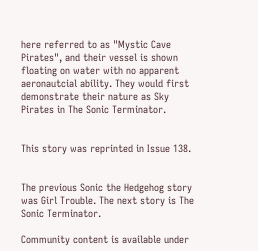here referred to as "Mystic Cave Pirates", and their vessel is shown floating on water with no apparent aeronautcial ability. They would first demonstrate their nature as Sky Pirates in The Sonic Terminator.


This story was reprinted in Issue 138.


The previous Sonic the Hedgehog story was Girl Trouble. The next story is The Sonic Terminator.

Community content is available under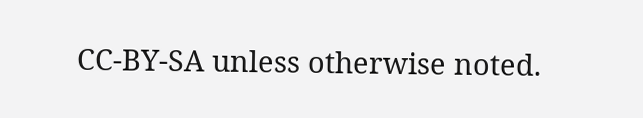CC-BY-SA unless otherwise noted.